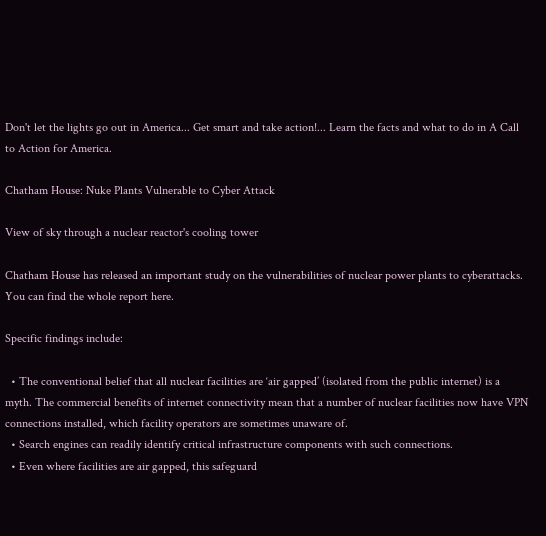Don't let the lights go out in America... Get smart and take action!... Learn the facts and what to do in A Call to Action for America.

Chatham House: Nuke Plants Vulnerable to Cyber Attack

View of sky through a nuclear reactor's cooling tower

Chatham House has released an important study on the vulnerabilities of nuclear power plants to cyberattacks.  You can find the whole report here.

Specific findings include:

  • The conventional belief that all nuclear facilities are ‘air gapped’ (isolated from the public internet) is a myth. The commercial benefits of internet connectivity mean that a number of nuclear facilities now have VPN connections installed, which facility operators are sometimes unaware of.
  • Search engines can readily identify critical infrastructure components with such connections.
  • Even where facilities are air gapped, this safeguard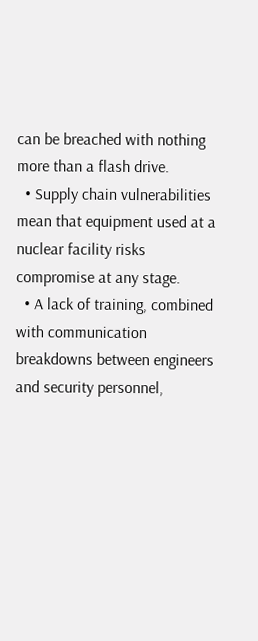can be breached with nothing more than a flash drive.
  • Supply chain vulnerabilities mean that equipment used at a nuclear facility risks compromise at any stage.
  • A lack of training, combined with communication breakdowns between engineers and security personnel,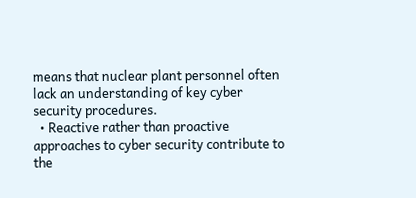means that nuclear plant personnel often lack an understanding of key cyber security procedures.
  • Reactive rather than proactive approaches to cyber security contribute to the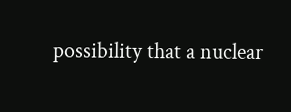possibility that a nuclear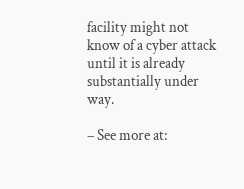facility might not know of a cyber attack until it is already substantially under way.

– See more at: